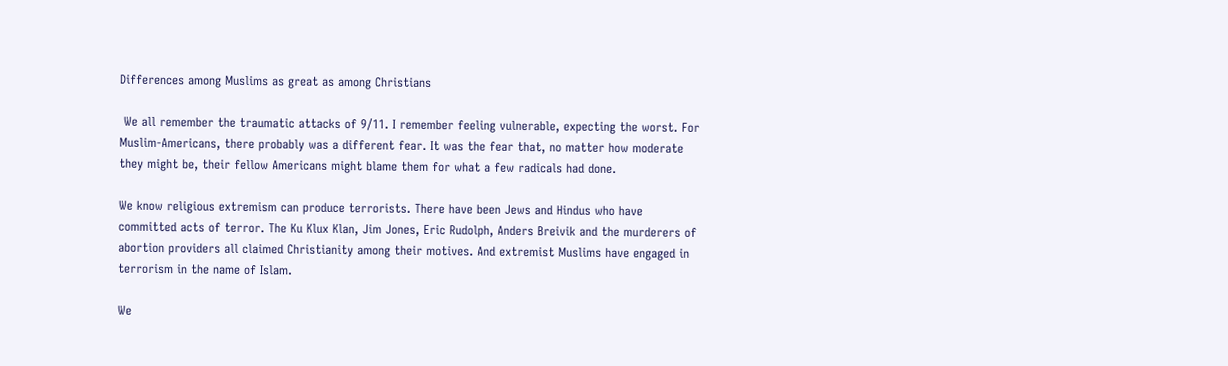Differences among Muslims as great as among Christians

 We all remember the traumatic attacks of 9/11. I remember feeling vulnerable, expecting the worst. For Muslim-Americans, there probably was a different fear. It was the fear that, no matter how moderate they might be, their fellow Americans might blame them for what a few radicals had done.

We know religious extremism can produce terrorists. There have been Jews and Hindus who have committed acts of terror. The Ku Klux Klan, Jim Jones, Eric Rudolph, Anders Breivik and the murderers of abortion providers all claimed Christianity among their motives. And extremist Muslims have engaged in terrorism in the name of Islam.

We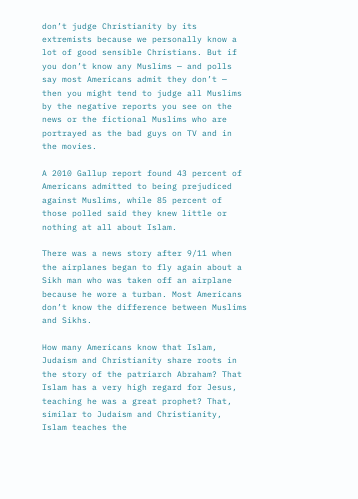don’t judge Christianity by its extremists because we personally know a lot of good sensible Christians. But if you don’t know any Muslims — and polls say most Americans admit they don’t — then you might tend to judge all Muslims by the negative reports you see on the news or the fictional Muslims who are portrayed as the bad guys on TV and in the movies.

A 2010 Gallup report found 43 percent of Americans admitted to being prejudiced against Muslims, while 85 percent of those polled said they knew little or nothing at all about Islam.

There was a news story after 9/11 when the airplanes began to fly again about a Sikh man who was taken off an airplane because he wore a turban. Most Americans don’t know the difference between Muslims and Sikhs.

How many Americans know that Islam, Judaism and Christianity share roots in the story of the patriarch Abraham? That Islam has a very high regard for Jesus, teaching he was a great prophet? That, similar to Judaism and Christianity, Islam teaches the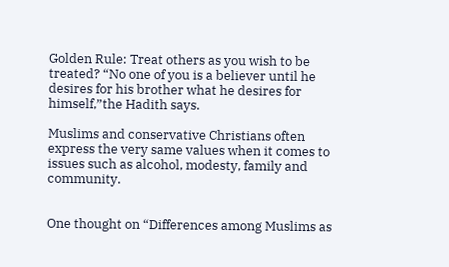Golden Rule: Treat others as you wish to be treated? “No one of you is a believer until he desires for his brother what he desires for himself,”the Hadith says.

Muslims and conservative Christians often express the very same values when it comes to issues such as alcohol, modesty, family and community.


One thought on “Differences among Muslims as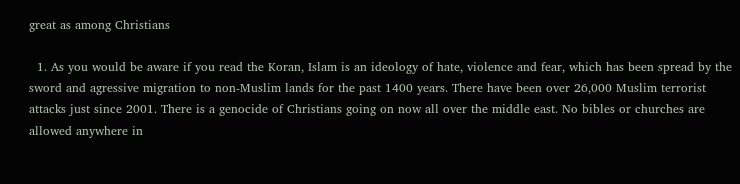great as among Christians

  1. As you would be aware if you read the Koran, Islam is an ideology of hate, violence and fear, which has been spread by the sword and agressive migration to non-Muslim lands for the past 1400 years. There have been over 26,000 Muslim terrorist attacks just since 2001. There is a genocide of Christians going on now all over the middle east. No bibles or churches are allowed anywhere in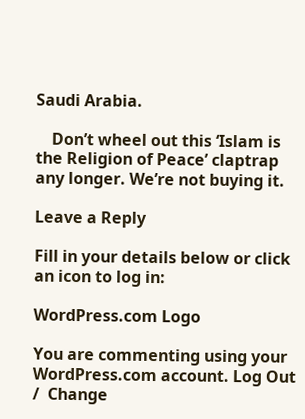Saudi Arabia.

    Don’t wheel out this ‘Islam is the Religion of Peace’ claptrap any longer. We’re not buying it.

Leave a Reply

Fill in your details below or click an icon to log in:

WordPress.com Logo

You are commenting using your WordPress.com account. Log Out /  Change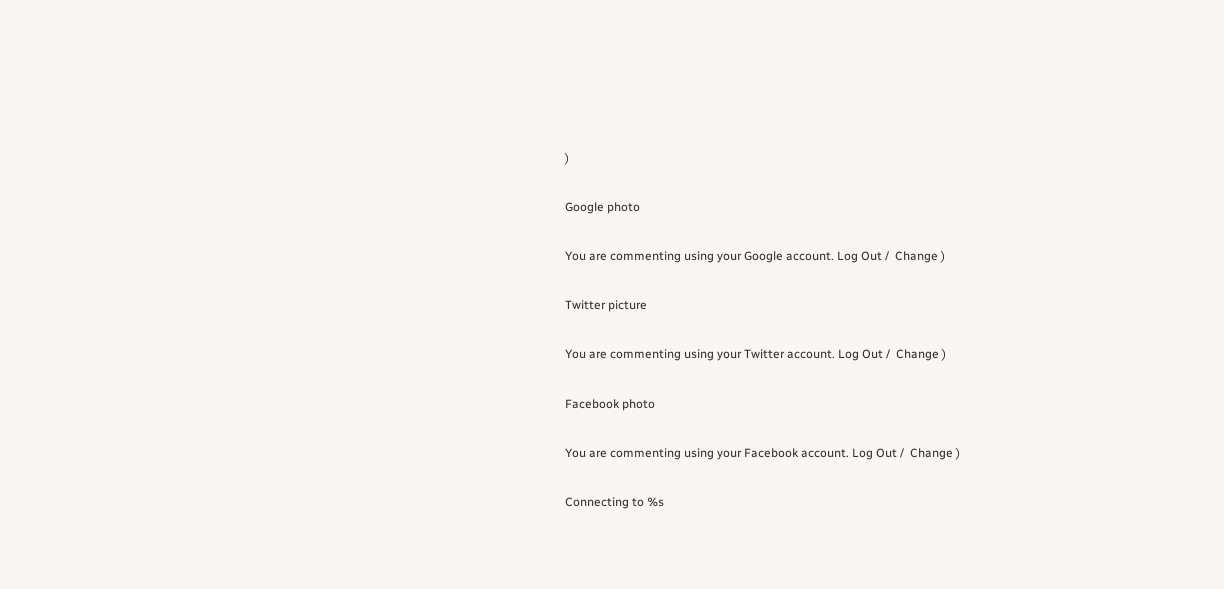)

Google photo

You are commenting using your Google account. Log Out /  Change )

Twitter picture

You are commenting using your Twitter account. Log Out /  Change )

Facebook photo

You are commenting using your Facebook account. Log Out /  Change )

Connecting to %s